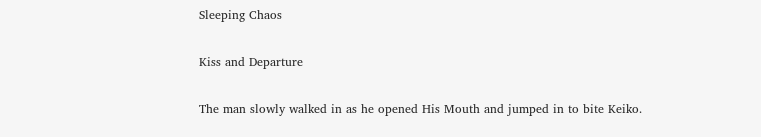Sleeping Chaos

Kiss and Departure

The man slowly walked in as he opened His Mouth and jumped in to bite Keiko.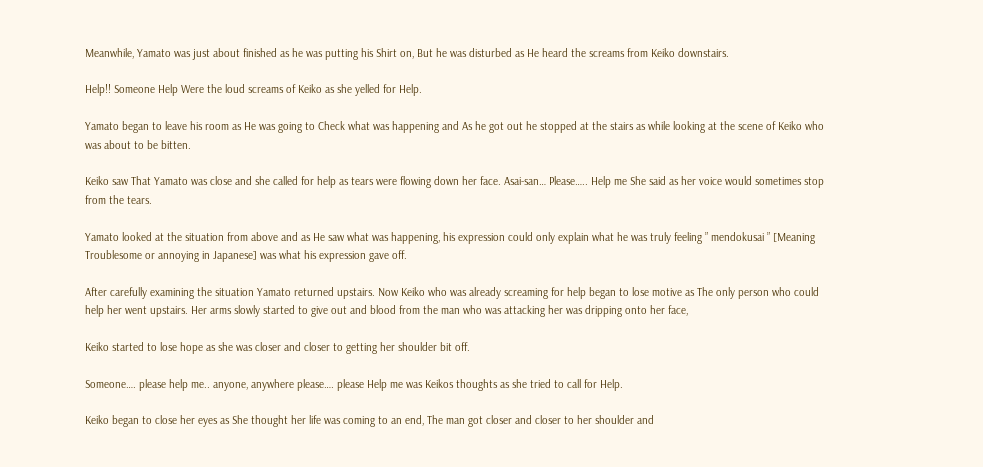Meanwhile, Yamato was just about finished as he was putting his Shirt on, But he was disturbed as He heard the screams from Keiko downstairs.

Help!! Someone Help Were the loud screams of Keiko as she yelled for Help.

Yamato began to leave his room as He was going to Check what was happening and As he got out he stopped at the stairs as while looking at the scene of Keiko who was about to be bitten.

Keiko saw That Yamato was close and she called for help as tears were flowing down her face. Asai-san… Please….. Help me She said as her voice would sometimes stop from the tears.

Yamato looked at the situation from above and as He saw what was happening, his expression could only explain what he was truly feeling ” mendokusai ” [Meaning Troublesome or annoying in Japanese] was what his expression gave off.

After carefully examining the situation Yamato returned upstairs. Now Keiko who was already screaming for help began to lose motive as The only person who could help her went upstairs. Her arms slowly started to give out and blood from the man who was attacking her was dripping onto her face,

Keiko started to lose hope as she was closer and closer to getting her shoulder bit off.

Someone…. please help me.. anyone, anywhere please…. please Help me was Keikos thoughts as she tried to call for Help.

Keiko began to close her eyes as She thought her life was coming to an end, The man got closer and closer to her shoulder and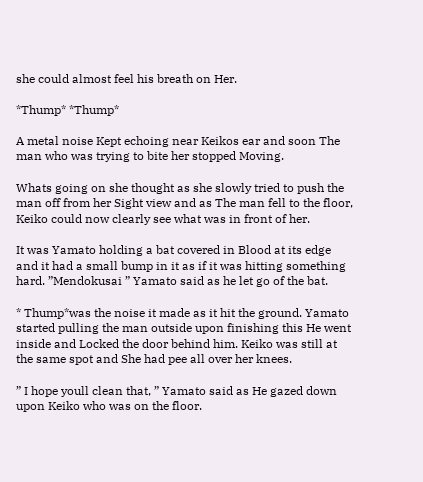she could almost feel his breath on Her.

*Thump* *Thump*

A metal noise Kept echoing near Keikos ear and soon The man who was trying to bite her stopped Moving.

Whats going on she thought as she slowly tried to push the man off from her Sight view and as The man fell to the floor, Keiko could now clearly see what was in front of her.

It was Yamato holding a bat covered in Blood at its edge and it had a small bump in it as if it was hitting something hard. ”Mendokusai ” Yamato said as he let go of the bat.

* Thump*was the noise it made as it hit the ground. Yamato started pulling the man outside upon finishing this He went inside and Locked the door behind him. Keiko was still at the same spot and She had pee all over her knees.

” I hope youll clean that, ” Yamato said as He gazed down upon Keiko who was on the floor.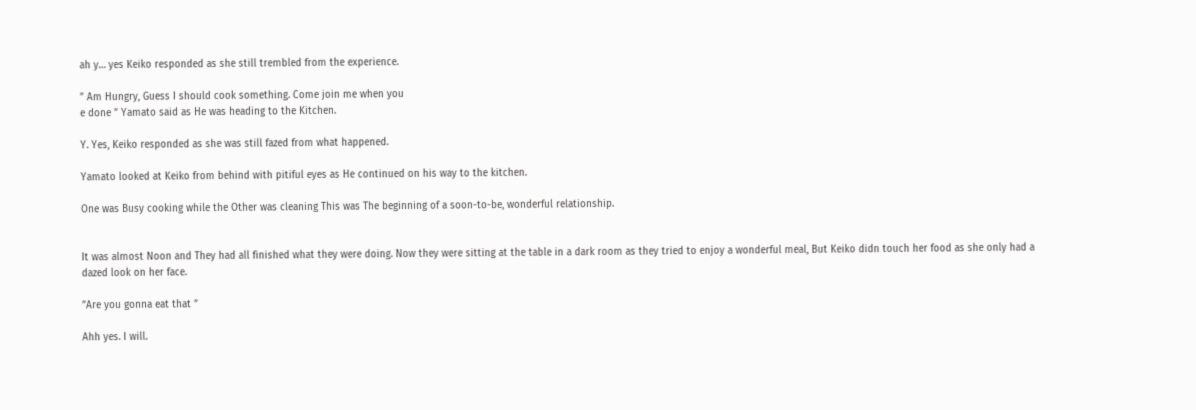ah y… yes Keiko responded as she still trembled from the experience.

” Am Hungry, Guess I should cook something. Come join me when you
e done ” Yamato said as He was heading to the Kitchen.

Y. Yes, Keiko responded as she was still fazed from what happened.

Yamato looked at Keiko from behind with pitiful eyes as He continued on his way to the kitchen.

One was Busy cooking while the Other was cleaning This was The beginning of a soon-to-be, wonderful relationship.


It was almost Noon and They had all finished what they were doing. Now they were sitting at the table in a dark room as they tried to enjoy a wonderful meal, But Keiko didn touch her food as she only had a dazed look on her face.

”Are you gonna eat that ”

Ahh yes. I will.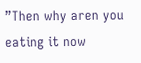”Then why aren you eating it now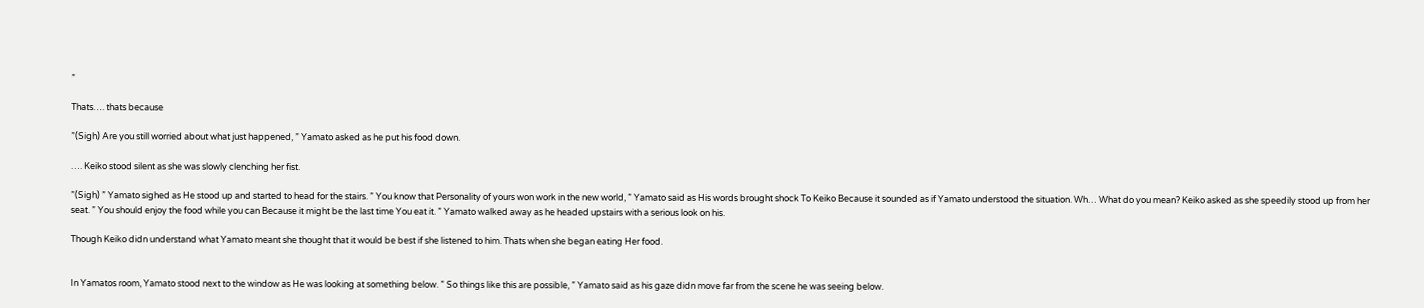”

Thats…. thats because

”(Sigh) Are you still worried about what just happened, ” Yamato asked as he put his food down.

…. Keiko stood silent as she was slowly clenching her fist.

”(Sigh) ” Yamato sighed as He stood up and started to head for the stairs. ” You know that Personality of yours won work in the new world, ” Yamato said as His words brought shock To Keiko Because it sounded as if Yamato understood the situation. Wh… What do you mean? Keiko asked as she speedily stood up from her seat. ” You should enjoy the food while you can Because it might be the last time You eat it. ” Yamato walked away as he headed upstairs with a serious look on his.

Though Keiko didn understand what Yamato meant she thought that it would be best if she listened to him. Thats when she began eating Her food.


In Yamatos room, Yamato stood next to the window as He was looking at something below. ” So things like this are possible, ” Yamato said as his gaze didn move far from the scene he was seeing below.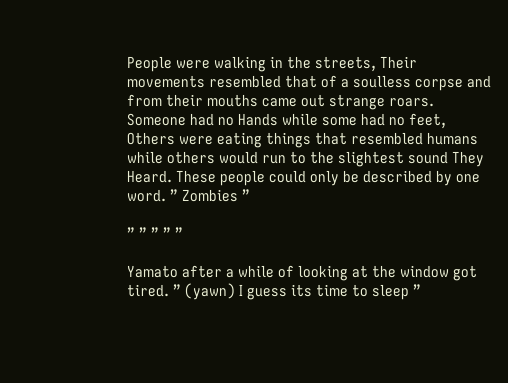People were walking in the streets, Their movements resembled that of a soulless corpse and from their mouths came out strange roars. Someone had no Hands while some had no feet, Others were eating things that resembled humans while others would run to the slightest sound They Heard. These people could only be described by one word. ” Zombies ”

” ” ” ” ”

Yamato after a while of looking at the window got tired. ” (yawn) I guess its time to sleep ”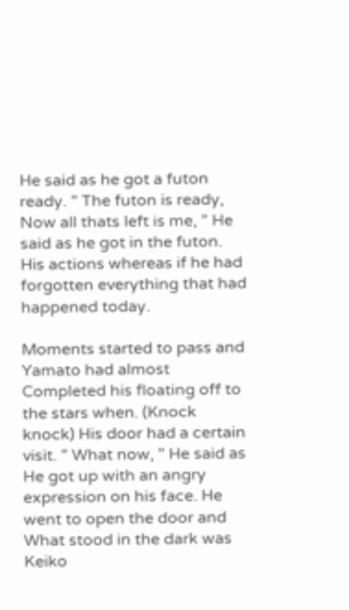He said as he got a futon ready. ” The futon is ready, Now all thats left is me, ” He said as he got in the futon. His actions whereas if he had forgotten everything that had happened today.

Moments started to pass and Yamato had almost Completed his floating off to the stars when. (Knock knock) His door had a certain visit. ” What now, ” He said as He got up with an angry expression on his face. He went to open the door and What stood in the dark was Keiko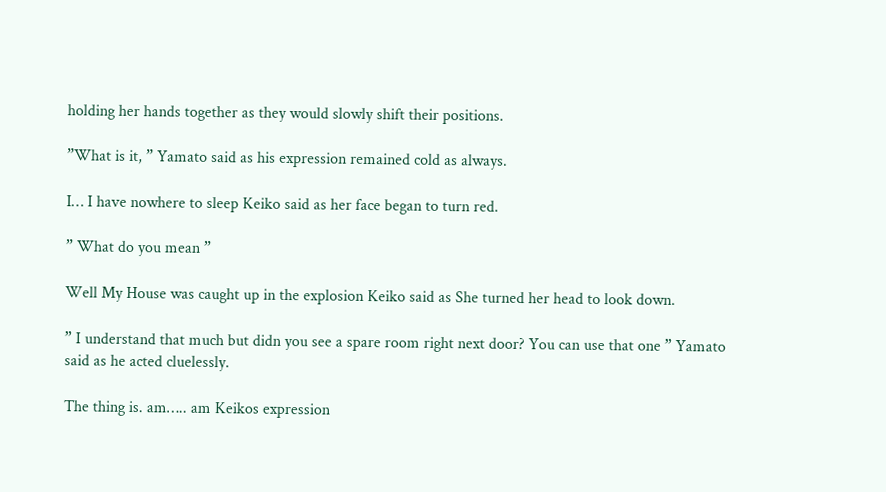holding her hands together as they would slowly shift their positions.

”What is it, ” Yamato said as his expression remained cold as always.

I… I have nowhere to sleep Keiko said as her face began to turn red.

” What do you mean ”

Well My House was caught up in the explosion Keiko said as She turned her head to look down.

” I understand that much but didn you see a spare room right next door? You can use that one ” Yamato said as he acted cluelessly.

The thing is. am….. am Keikos expression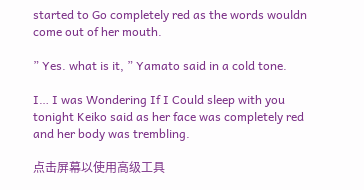started to Go completely red as the words wouldn come out of her mouth.

” Yes. what is it, ” Yamato said in a cold tone.

I… I was Wondering If I Could sleep with you tonight Keiko said as her face was completely red and her body was trembling.

点击屏幕以使用高级工具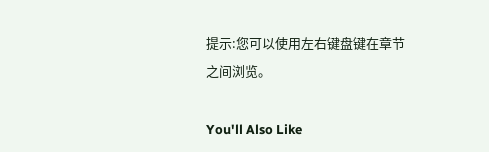提示:您可以使用左右键盘键在章节之间浏览。

You'll Also Like